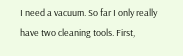I need a vacuum. So far I only really have two cleaning tools. First,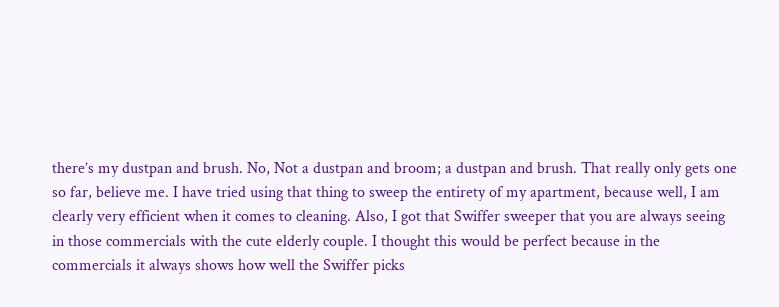there’s my dustpan and brush. No, Not a dustpan and broom; a dustpan and brush. That really only gets one so far, believe me. I have tried using that thing to sweep the entirety of my apartment, because well, I am clearly very efficient when it comes to cleaning. Also, I got that Swiffer sweeper that you are always seeing in those commercials with the cute elderly couple. I thought this would be perfect because in the commercials it always shows how well the Swiffer picks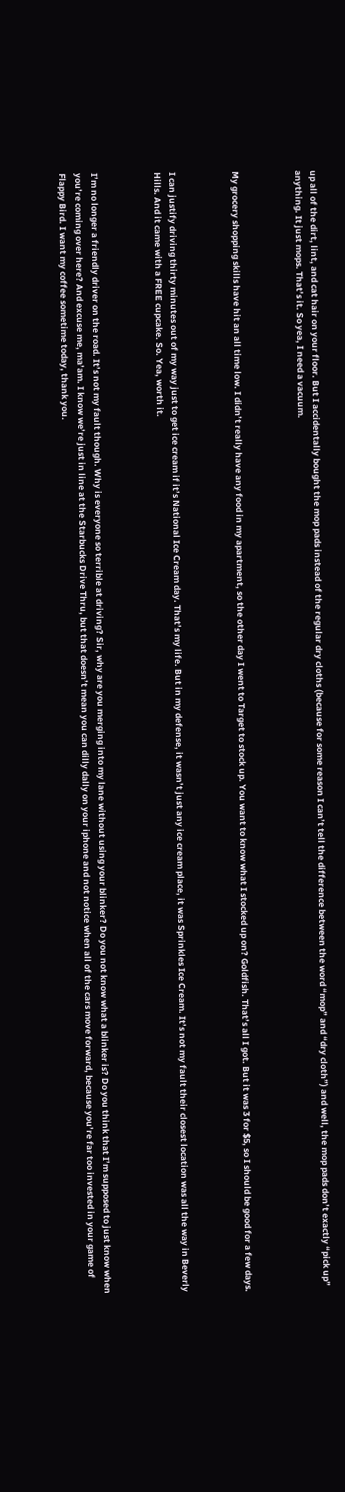up all of the dirt, lint, and cat hair on your floor. But I accidentally bought the mop pads instead of the regular dry cloths (because for some reason I can’t tell the difference between the word “mop” and “dry cloth”) and well, the mop pads don’t exactly “pick up” anything. It just mops. That’s it. So yea, I need a vacuum.



My grocery shopping skills have hit an all time low. I didn’t really have any food in my apartment, so the other day I went to Target to stock up. You want to know what I stocked up on? Goldfish. That’s all I got. But it was 3 for $5, so I should be good for a few days.



I can justify driving thirty minutes out of my way just to get ice cream if it’s National Ice Cream day. That’s my life. But in my defense, it wasn’t just any ice cream place, it was Sprinkles Ice Cream. It’s not my fault their closest location was all the way in Beverly Hills. And it came with a FREE cupcake. So. Yea, worth it.



I’m no longer a friendly driver on the road. It’s not my fault though. Why is everyone so terrible at driving? Sir, why are you merging into my lane without using your blinker? Do you not know what a blinker is? Do you think that I’m supposed to just know when you’re coming over here? And excuse me, ma’am. I know we’re just in line at the Starbucks Drive Thru, but that doesn’t mean you can dilly dally on your iphone and not notice when all of the cars move forward, because you’re far too invested in your game of Flappy Bird. I want my coffee sometime today, thank you.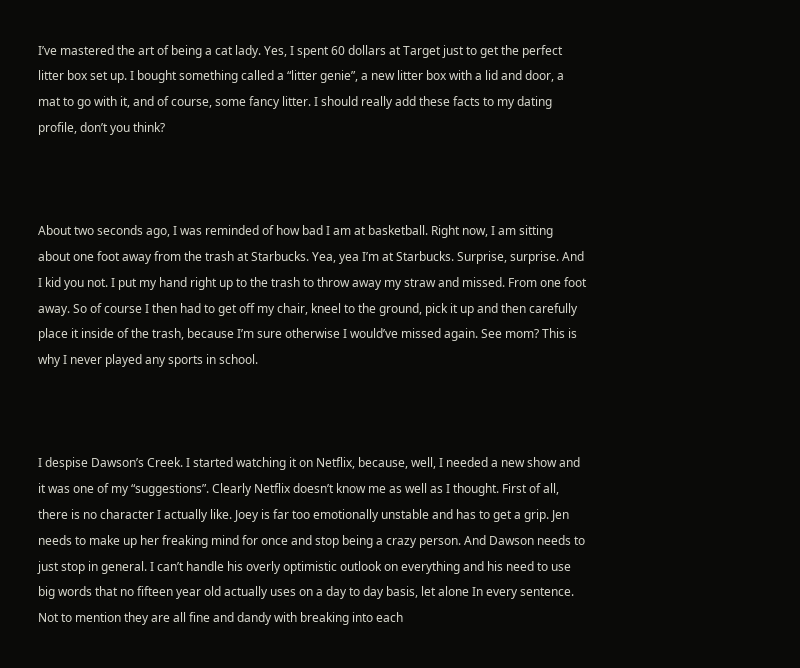I’ve mastered the art of being a cat lady. Yes, I spent 60 dollars at Target just to get the perfect litter box set up. I bought something called a “litter genie”, a new litter box with a lid and door, a mat to go with it, and of course, some fancy litter. I should really add these facts to my dating profile, don’t you think?



About two seconds ago, I was reminded of how bad I am at basketball. Right now, I am sitting about one foot away from the trash at Starbucks. Yea, yea I’m at Starbucks. Surprise, surprise. And I kid you not. I put my hand right up to the trash to throw away my straw and missed. From one foot away. So of course I then had to get off my chair, kneel to the ground, pick it up and then carefully place it inside of the trash, because I’m sure otherwise I would’ve missed again. See mom? This is why I never played any sports in school.



I despise Dawson’s Creek. I started watching it on Netflix, because, well, I needed a new show and it was one of my “suggestions”. Clearly Netflix doesn’t know me as well as I thought. First of all, there is no character I actually like. Joey is far too emotionally unstable and has to get a grip. Jen needs to make up her freaking mind for once and stop being a crazy person. And Dawson needs to just stop in general. I can’t handle his overly optimistic outlook on everything and his need to use big words that no fifteen year old actually uses on a day to day basis, let alone In every sentence. Not to mention they are all fine and dandy with breaking into each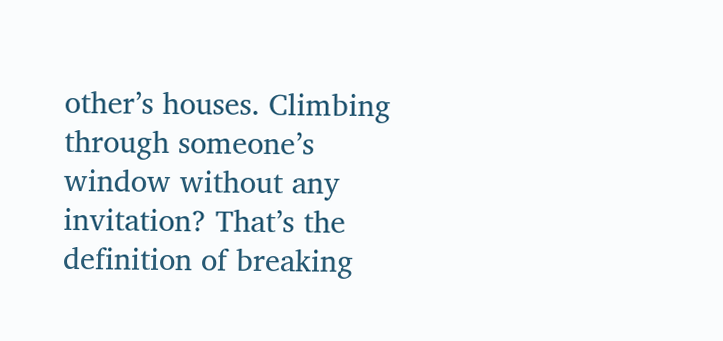other’s houses. Climbing through someone’s window without any invitation? That’s the definition of breaking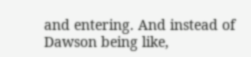and entering. And instead of Dawson being like,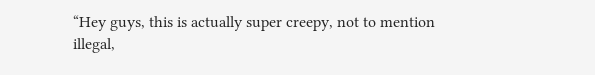“Hey guys, this is actually super creepy, not to mention illegal,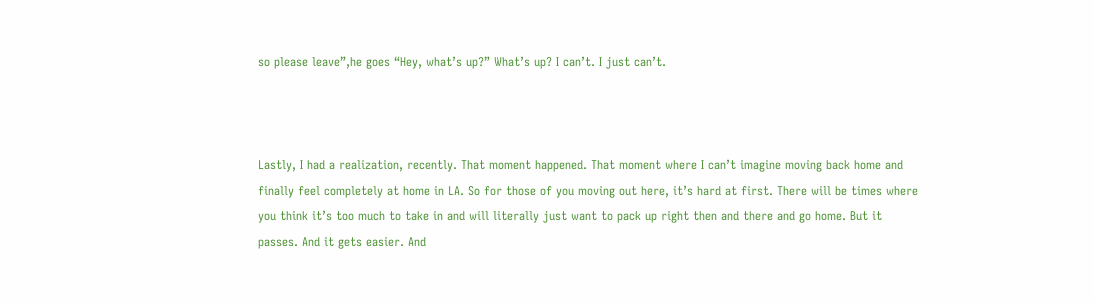so please leave”,he goes “Hey, what’s up?” What’s up? I can’t. I just can’t.



Lastly, I had a realization, recently. That moment happened. That moment where I can’t imagine moving back home and finally feel completely at home in LA. So for those of you moving out here, it’s hard at first. There will be times where you think it’s too much to take in and will literally just want to pack up right then and there and go home. But it passes. And it gets easier. And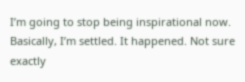I’m going to stop being inspirational now. Basically, I’m settled. It happened. Not sure exactly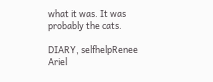what it was. It was probably the cats.

DIARY, selfhelpRenee Ariel